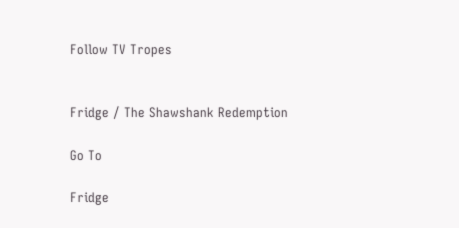Follow TV Tropes


Fridge / The Shawshank Redemption

Go To

Fridge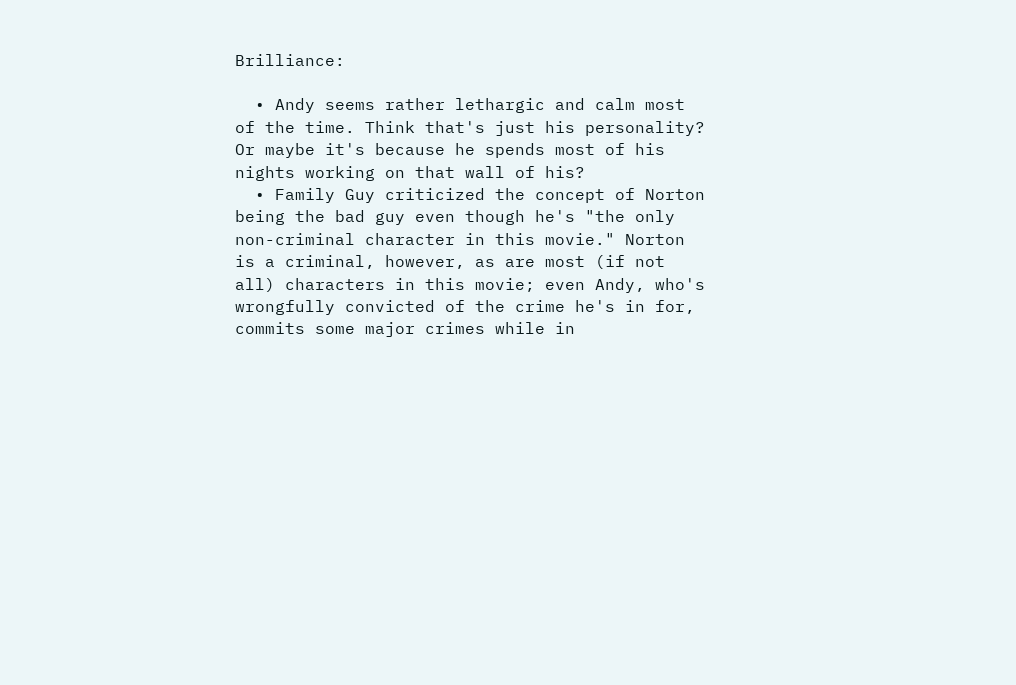Brilliance:

  • Andy seems rather lethargic and calm most of the time. Think that's just his personality? Or maybe it's because he spends most of his nights working on that wall of his?
  • Family Guy criticized the concept of Norton being the bad guy even though he's "the only non-criminal character in this movie." Norton is a criminal, however, as are most (if not all) characters in this movie; even Andy, who's wrongfully convicted of the crime he's in for, commits some major crimes while in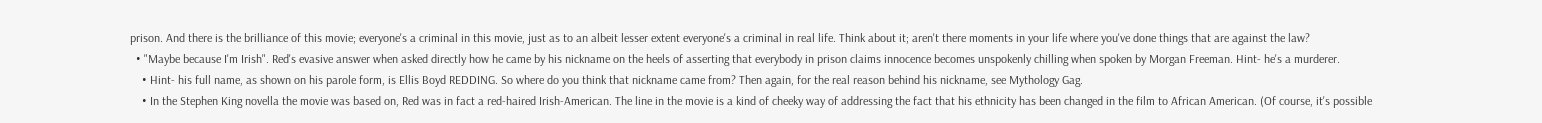prison. And there is the brilliance of this movie; everyone's a criminal in this movie, just as to an albeit lesser extent everyone's a criminal in real life. Think about it; aren't there moments in your life where you've done things that are against the law?
  • "Maybe because I'm Irish". Red's evasive answer when asked directly how he came by his nickname on the heels of asserting that everybody in prison claims innocence becomes unspokenly chilling when spoken by Morgan Freeman. Hint- he's a murderer.
    • Hint- his full name, as shown on his parole form, is Ellis Boyd REDDING. So where do you think that nickname came from? Then again, for the real reason behind his nickname, see Mythology Gag.
    • In the Stephen King novella the movie was based on, Red was in fact a red-haired Irish-American. The line in the movie is a kind of cheeky way of addressing the fact that his ethnicity has been changed in the film to African American. (Of course, it's possible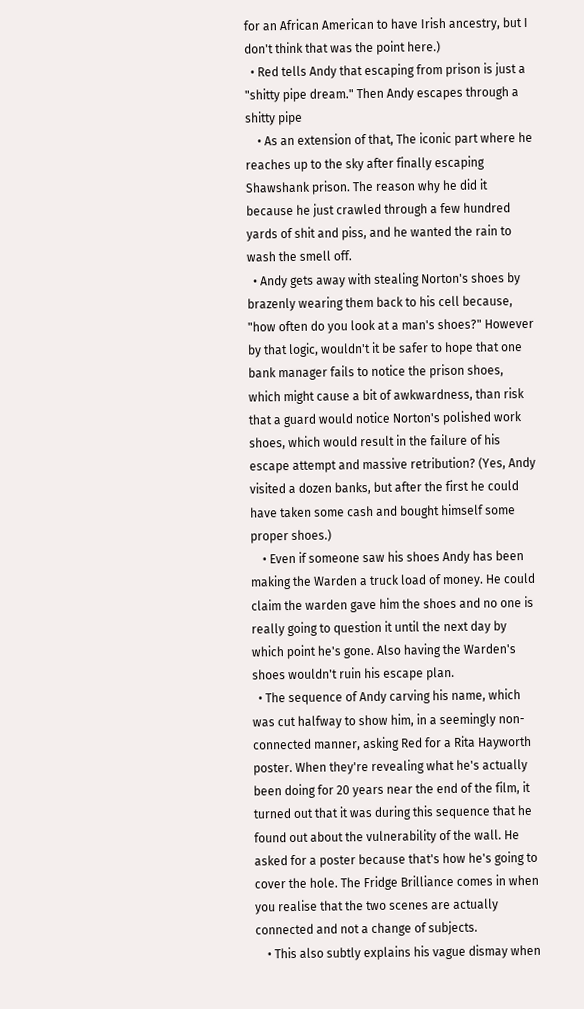for an African American to have Irish ancestry, but I don't think that was the point here.)
  • Red tells Andy that escaping from prison is just a "shitty pipe dream." Then Andy escapes through a shitty pipe
    • As an extension of that, The iconic part where he reaches up to the sky after finally escaping Shawshank prison. The reason why he did it because he just crawled through a few hundred yards of shit and piss, and he wanted the rain to wash the smell off.
  • Andy gets away with stealing Norton's shoes by brazenly wearing them back to his cell because, "how often do you look at a man's shoes?" However by that logic, wouldn't it be safer to hope that one bank manager fails to notice the prison shoes, which might cause a bit of awkwardness, than risk that a guard would notice Norton's polished work shoes, which would result in the failure of his escape attempt and massive retribution? (Yes, Andy visited a dozen banks, but after the first he could have taken some cash and bought himself some proper shoes.)
    • Even if someone saw his shoes Andy has been making the Warden a truck load of money. He could claim the warden gave him the shoes and no one is really going to question it until the next day by which point he's gone. Also having the Warden's shoes wouldn't ruin his escape plan.
  • The sequence of Andy carving his name, which was cut halfway to show him, in a seemingly non-connected manner, asking Red for a Rita Hayworth poster. When they're revealing what he's actually been doing for 20 years near the end of the film, it turned out that it was during this sequence that he found out about the vulnerability of the wall. He asked for a poster because that's how he's going to cover the hole. The Fridge Brilliance comes in when you realise that the two scenes are actually connected and not a change of subjects.
    • This also subtly explains his vague dismay when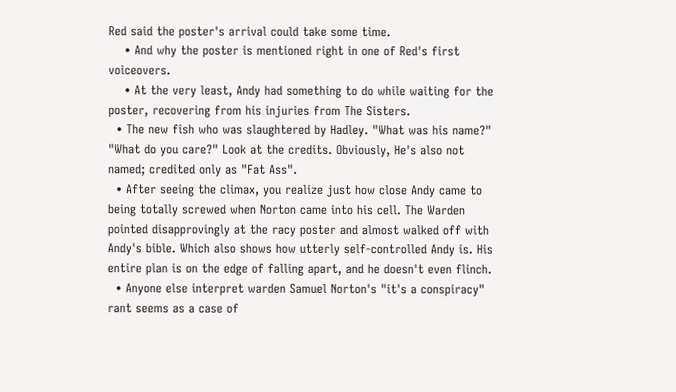Red said the poster's arrival could take some time.
    • And why the poster is mentioned right in one of Red's first voiceovers.
    • At the very least, Andy had something to do while waiting for the poster, recovering from his injuries from The Sisters.
  • The new fish who was slaughtered by Hadley. "What was his name?" "What do you care?" Look at the credits. Obviously, He's also not named; credited only as "Fat Ass".
  • After seeing the climax, you realize just how close Andy came to being totally screwed when Norton came into his cell. The Warden pointed disapprovingly at the racy poster and almost walked off with Andy's bible. Which also shows how utterly self-controlled Andy is. His entire plan is on the edge of falling apart, and he doesn't even flinch.
  • Anyone else interpret warden Samuel Norton's "it's a conspiracy" rant seems as a case of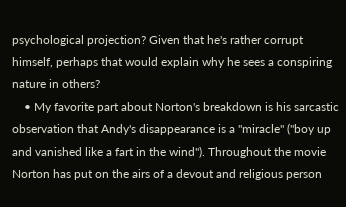psychological projection? Given that he's rather corrupt himself, perhaps that would explain why he sees a conspiring nature in others?
    • My favorite part about Norton's breakdown is his sarcastic observation that Andy's disappearance is a "miracle" ("boy up and vanished like a fart in the wind"). Throughout the movie Norton has put on the airs of a devout and religious person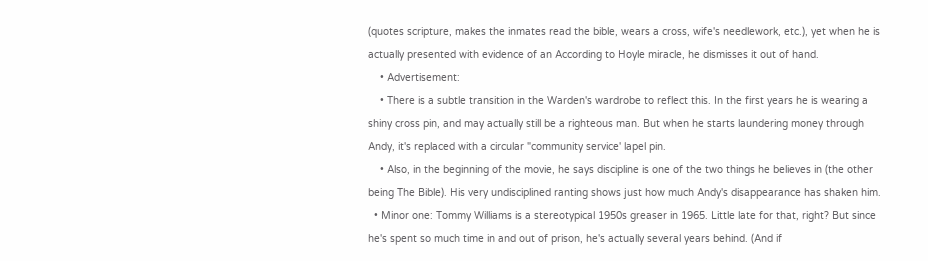(quotes scripture, makes the inmates read the bible, wears a cross, wife's needlework, etc.), yet when he is actually presented with evidence of an According to Hoyle miracle, he dismisses it out of hand.
    • Advertisement:
    • There is a subtle transition in the Warden's wardrobe to reflect this. In the first years he is wearing a shiny cross pin, and may actually still be a righteous man. But when he starts laundering money through Andy, it's replaced with a circular "community service' lapel pin.
    • Also, in the beginning of the movie, he says discipline is one of the two things he believes in (the other being The Bible). His very undisciplined ranting shows just how much Andy's disappearance has shaken him.
  • Minor one: Tommy Williams is a stereotypical 1950s greaser in 1965. Little late for that, right? But since he's spent so much time in and out of prison, he's actually several years behind. (And if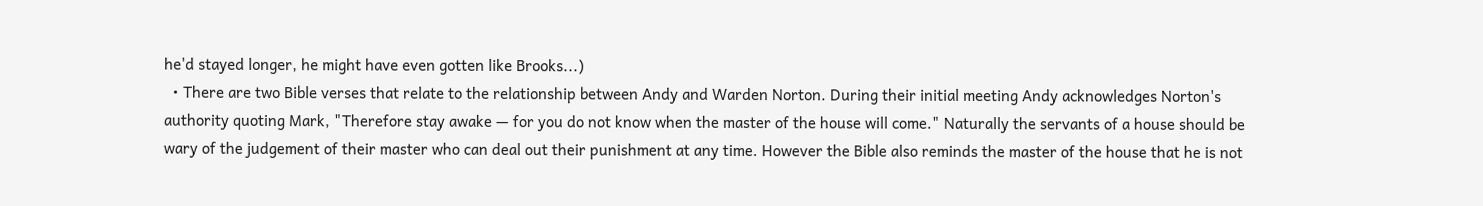he'd stayed longer, he might have even gotten like Brooks...)
  • There are two Bible verses that relate to the relationship between Andy and Warden Norton. During their initial meeting Andy acknowledges Norton's authority quoting Mark, "Therefore stay awake — for you do not know when the master of the house will come." Naturally the servants of a house should be wary of the judgement of their master who can deal out their punishment at any time. However the Bible also reminds the master of the house that he is not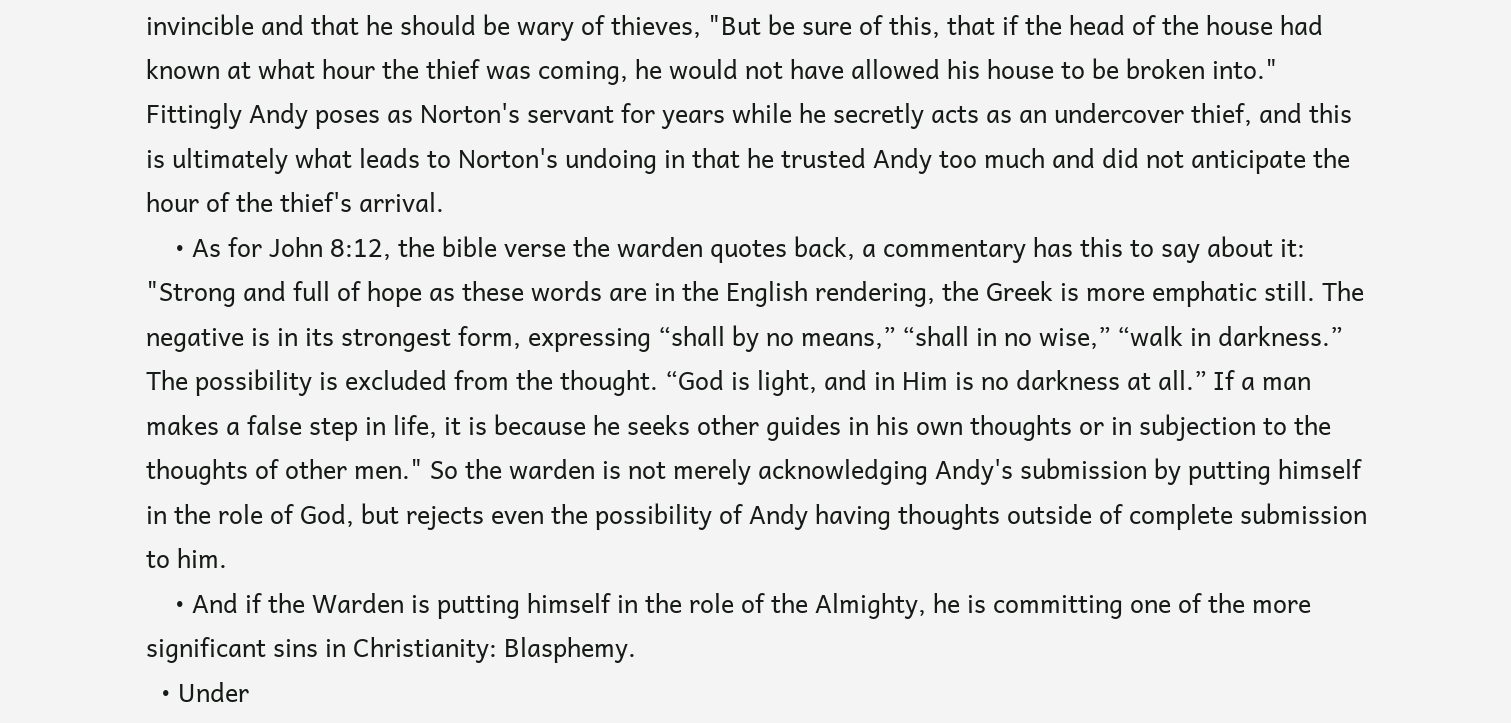invincible and that he should be wary of thieves, "But be sure of this, that if the head of the house had known at what hour the thief was coming, he would not have allowed his house to be broken into." Fittingly Andy poses as Norton's servant for years while he secretly acts as an undercover thief, and this is ultimately what leads to Norton's undoing in that he trusted Andy too much and did not anticipate the hour of the thief's arrival.
    • As for John 8:12, the bible verse the warden quotes back, a commentary has this to say about it: "Strong and full of hope as these words are in the English rendering, the Greek is more emphatic still. The negative is in its strongest form, expressing “shall by no means,” “shall in no wise,” “walk in darkness.” The possibility is excluded from the thought. “God is light, and in Him is no darkness at all.” If a man makes a false step in life, it is because he seeks other guides in his own thoughts or in subjection to the thoughts of other men." So the warden is not merely acknowledging Andy's submission by putting himself in the role of God, but rejects even the possibility of Andy having thoughts outside of complete submission to him.
    • And if the Warden is putting himself in the role of the Almighty, he is committing one of the more significant sins in Christianity: Blasphemy.
  • Under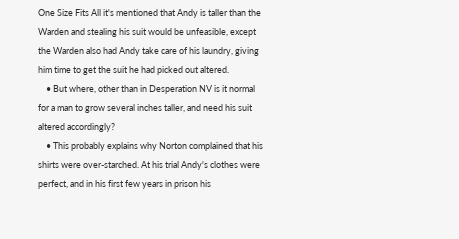One Size Fits All it's mentioned that Andy is taller than the Warden and stealing his suit would be unfeasible, except the Warden also had Andy take care of his laundry, giving him time to get the suit he had picked out altered.
    • But where, other than in Desperation NV is it normal for a man to grow several inches taller, and need his suit altered accordingly?
    • This probably explains why Norton complained that his shirts were over-starched. At his trial Andy's clothes were perfect, and in his first few years in prison his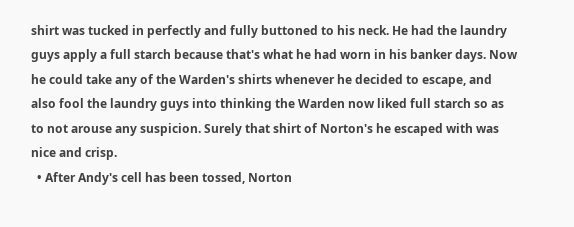shirt was tucked in perfectly and fully buttoned to his neck. He had the laundry guys apply a full starch because that's what he had worn in his banker days. Now he could take any of the Warden's shirts whenever he decided to escape, and also fool the laundry guys into thinking the Warden now liked full starch so as to not arouse any suspicion. Surely that shirt of Norton's he escaped with was nice and crisp.
  • After Andy's cell has been tossed, Norton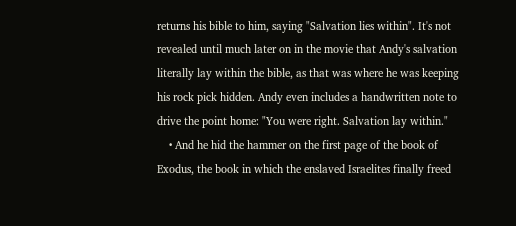returns his bible to him, saying "Salvation lies within". It's not revealed until much later on in the movie that Andy's salvation literally lay within the bible, as that was where he was keeping his rock pick hidden. Andy even includes a handwritten note to drive the point home: "You were right. Salvation lay within."
    • And he hid the hammer on the first page of the book of Exodus, the book in which the enslaved Israelites finally freed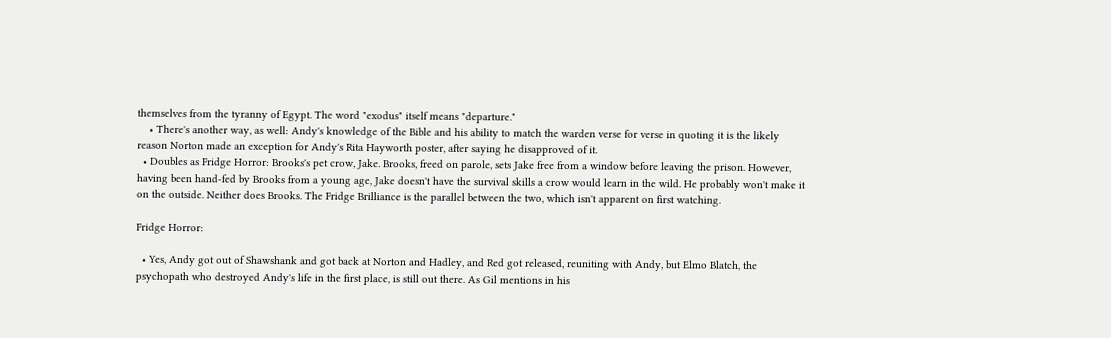themselves from the tyranny of Egypt. The word "exodus" itself means "departure."
    • There's another way, as well: Andy's knowledge of the Bible and his ability to match the warden verse for verse in quoting it is the likely reason Norton made an exception for Andy's Rita Hayworth poster, after saying he disapproved of it.
  • Doubles as Fridge Horror: Brooks's pet crow, Jake. Brooks, freed on parole, sets Jake free from a window before leaving the prison. However, having been hand-fed by Brooks from a young age, Jake doesn't have the survival skills a crow would learn in the wild. He probably won't make it on the outside. Neither does Brooks. The Fridge Brilliance is the parallel between the two, which isn't apparent on first watching.

Fridge Horror:

  • Yes, Andy got out of Shawshank and got back at Norton and Hadley, and Red got released, reuniting with Andy, but Elmo Blatch, the psychopath who destroyed Andy's life in the first place, is still out there. As Gil mentions in his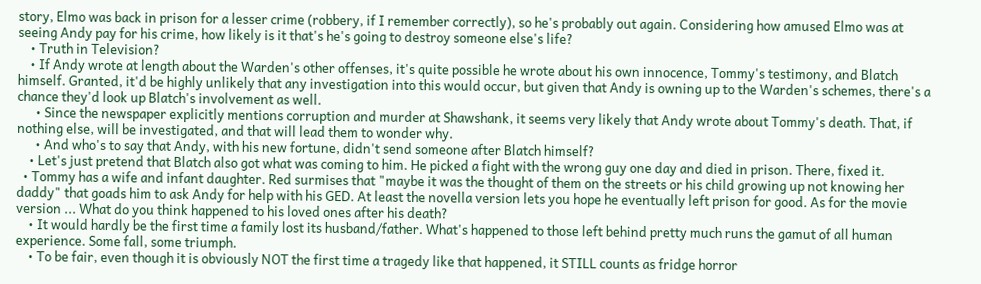story, Elmo was back in prison for a lesser crime (robbery, if I remember correctly), so he's probably out again. Considering how amused Elmo was at seeing Andy pay for his crime, how likely is it that's he's going to destroy someone else's life?
    • Truth in Television?
    • If Andy wrote at length about the Warden's other offenses, it's quite possible he wrote about his own innocence, Tommy's testimony, and Blatch himself. Granted, it'd be highly unlikely that any investigation into this would occur, but given that Andy is owning up to the Warden's schemes, there's a chance they'd look up Blatch's involvement as well.
      • Since the newspaper explicitly mentions corruption and murder at Shawshank, it seems very likely that Andy wrote about Tommy's death. That, if nothing else, will be investigated, and that will lead them to wonder why.
      • And who's to say that Andy, with his new fortune, didn't send someone after Blatch himself?
    • Let's just pretend that Blatch also got what was coming to him. He picked a fight with the wrong guy one day and died in prison. There, fixed it.
  • Tommy has a wife and infant daughter. Red surmises that "maybe it was the thought of them on the streets or his child growing up not knowing her daddy" that goads him to ask Andy for help with his GED. At least the novella version lets you hope he eventually left prison for good. As for the movie version ... What do you think happened to his loved ones after his death?
    • It would hardly be the first time a family lost its husband/father. What's happened to those left behind pretty much runs the gamut of all human experience. Some fall, some triumph.
    • To be fair, even though it is obviously NOT the first time a tragedy like that happened, it STILL counts as fridge horror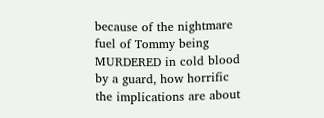because of the nightmare fuel of Tommy being MURDERED in cold blood by a guard, how horrific the implications are about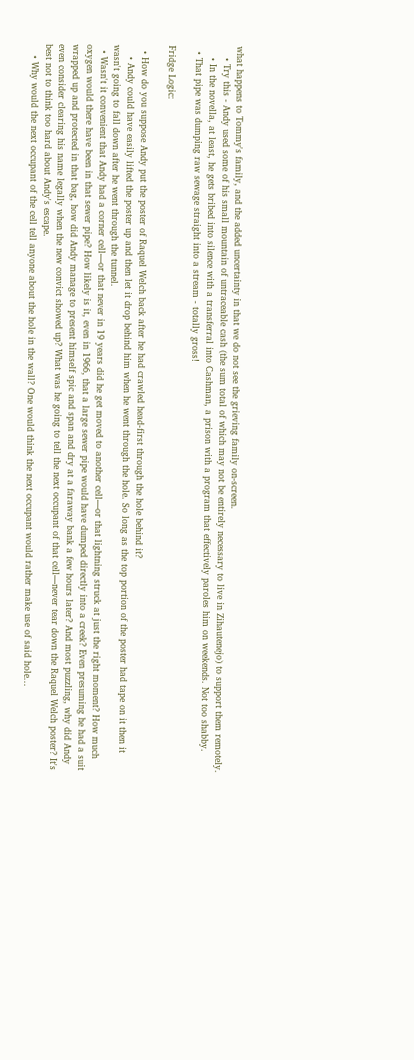what happens to Tommy's family, and the added uncertainty in that we do not see the grieving family on-screen.
    • Try this - Andy used some of his small mountain of untraceable cash (the sum total of which may not be entirely necessary to live in Zihautenejo) to support them remotely.
    • In the novella, at least, he gets bribed into silence with a transferral into Cashman, a prison with a program that effectively paroles him on weekends. Not too shabby.
  • That pipe was dumping raw sewage straight into a stream - totally gross!

Fridge Logic:

  • How do you suppose Andy put the poster of Raquel Welch back after he had crawled head-first through the hole behind it?
    • Andy could have easily lifted the poster up and then let it drop behind him when he went through the hole. So long as the top portion of the poster had tape on it then it wasn't going to fall down after he went through the tunnel.
  • Wasn't it convenient that Andy had a corner cell—or that never in 19 years did he get moved to another cell—or that lightning struck at just the right moment? How much oxygen would there have been in that sewer pipe? How likely is it, even in 1966, that a large sewer pipe would have dumped directly into a creek? Even presuming he had a suit wrapped up and protected in that bag, how did Andy manage to present himself spic and span and dry at a faraway bank a few hours later? And most puzzling, why did Andy even consider clearing his name legally when the new convict showed up? What was he going to tell the next occupant of that cell—never tear down the Raquel Welch poster? It's best not to think too hard about Andy's escape.
    • Why would the next occupant of the cell tell anyone about the hole in the wall? One would think the next occupant would rather make use of said hole...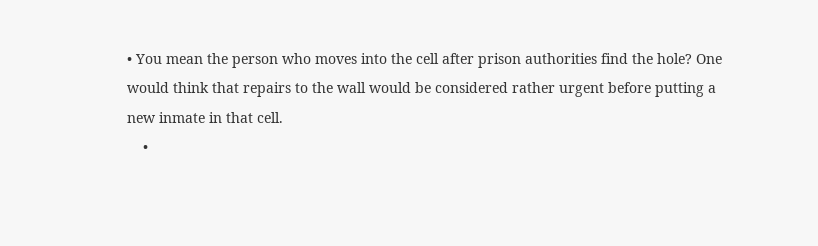• You mean the person who moves into the cell after prison authorities find the hole? One would think that repairs to the wall would be considered rather urgent before putting a new inmate in that cell.
    •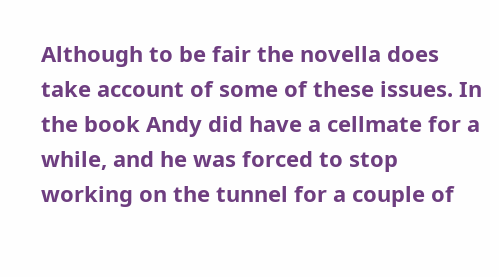Although to be fair the novella does take account of some of these issues. In the book Andy did have a cellmate for a while, and he was forced to stop working on the tunnel for a couple of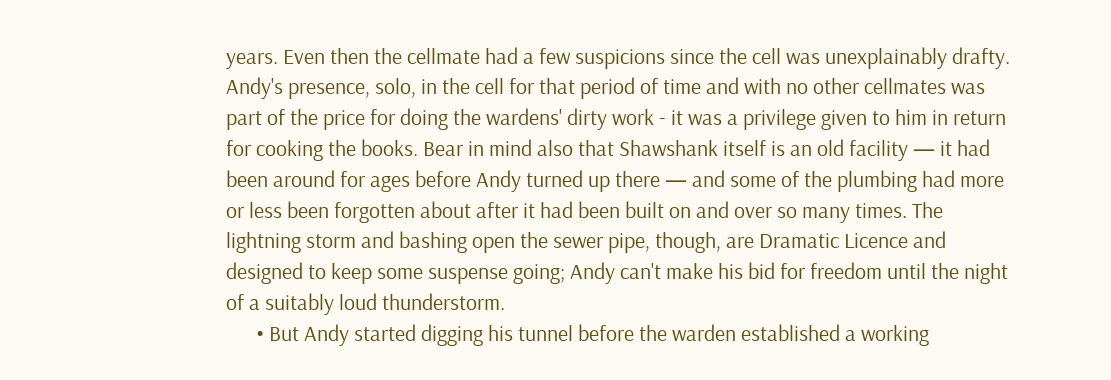years. Even then the cellmate had a few suspicions since the cell was unexplainably drafty. Andy's presence, solo, in the cell for that period of time and with no other cellmates was part of the price for doing the wardens' dirty work - it was a privilege given to him in return for cooking the books. Bear in mind also that Shawshank itself is an old facility — it had been around for ages before Andy turned up there — and some of the plumbing had more or less been forgotten about after it had been built on and over so many times. The lightning storm and bashing open the sewer pipe, though, are Dramatic Licence and designed to keep some suspense going; Andy can't make his bid for freedom until the night of a suitably loud thunderstorm.
      • But Andy started digging his tunnel before the warden established a working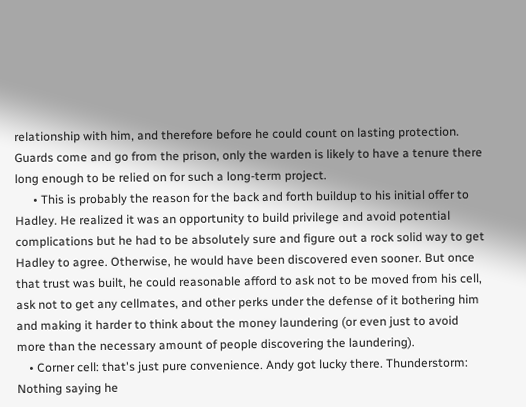relationship with him, and therefore before he could count on lasting protection. Guards come and go from the prison, only the warden is likely to have a tenure there long enough to be relied on for such a long-term project.
      • This is probably the reason for the back and forth buildup to his initial offer to Hadley. He realized it was an opportunity to build privilege and avoid potential complications but he had to be absolutely sure and figure out a rock solid way to get Hadley to agree. Otherwise, he would have been discovered even sooner. But once that trust was built, he could reasonable afford to ask not to be moved from his cell, ask not to get any cellmates, and other perks under the defense of it bothering him and making it harder to think about the money laundering (or even just to avoid more than the necessary amount of people discovering the laundering).
    • Corner cell: that's just pure convenience. Andy got lucky there. Thunderstorm: Nothing saying he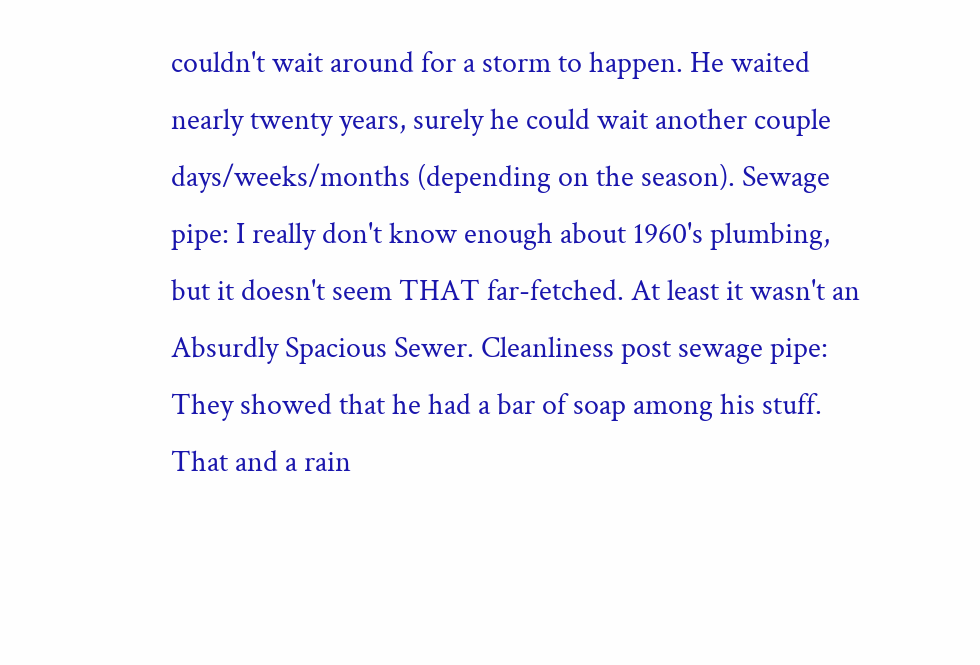couldn't wait around for a storm to happen. He waited nearly twenty years, surely he could wait another couple days/weeks/months (depending on the season). Sewage pipe: I really don't know enough about 1960's plumbing, but it doesn't seem THAT far-fetched. At least it wasn't an Absurdly Spacious Sewer. Cleanliness post sewage pipe: They showed that he had a bar of soap among his stuff. That and a rain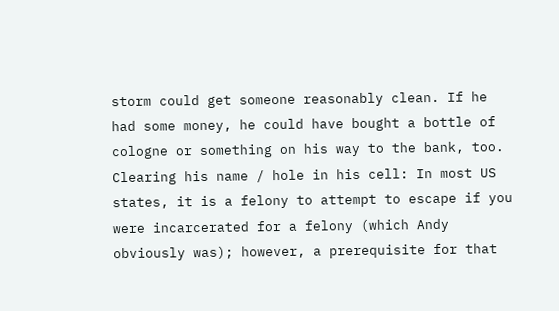storm could get someone reasonably clean. If he had some money, he could have bought a bottle of cologne or something on his way to the bank, too. Clearing his name / hole in his cell: In most US states, it is a felony to attempt to escape if you were incarcerated for a felony (which Andy obviously was); however, a prerequisite for that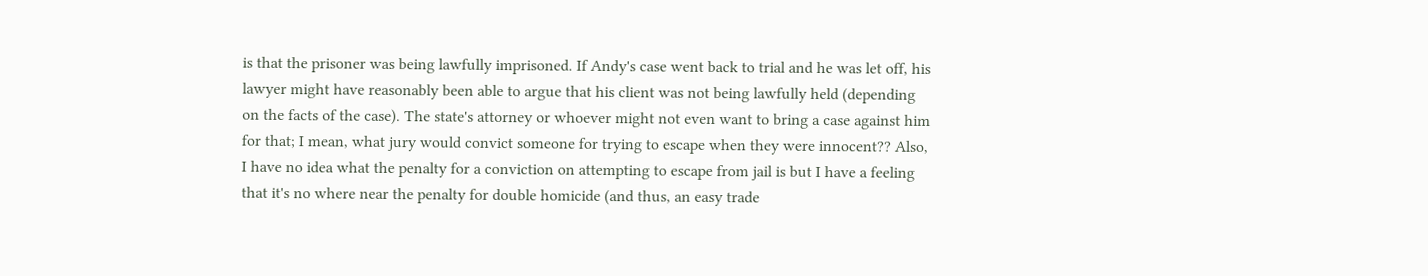is that the prisoner was being lawfully imprisoned. If Andy's case went back to trial and he was let off, his lawyer might have reasonably been able to argue that his client was not being lawfully held (depending on the facts of the case). The state's attorney or whoever might not even want to bring a case against him for that; I mean, what jury would convict someone for trying to escape when they were innocent?? Also, I have no idea what the penalty for a conviction on attempting to escape from jail is but I have a feeling that it's no where near the penalty for double homicide (and thus, an easy trade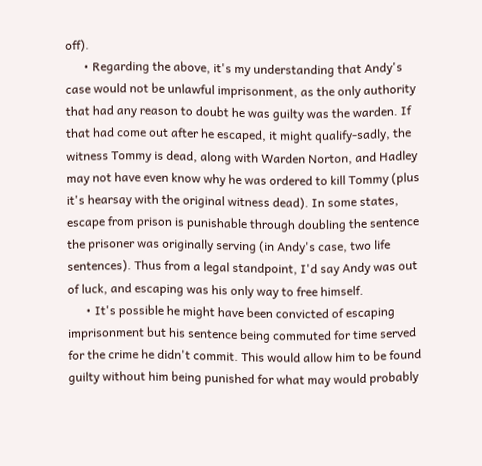off).
      • Regarding the above, it's my understanding that Andy's case would not be unlawful imprisonment, as the only authority that had any reason to doubt he was guilty was the warden. If that had come out after he escaped, it might qualify-sadly, the witness Tommy is dead, along with Warden Norton, and Hadley may not have even know why he was ordered to kill Tommy (plus it's hearsay with the original witness dead). In some states, escape from prison is punishable through doubling the sentence the prisoner was originally serving (in Andy's case, two life sentences). Thus from a legal standpoint, I'd say Andy was out of luck, and escaping was his only way to free himself.
      • It's possible he might have been convicted of escaping imprisonment but his sentence being commuted for time served for the crime he didn't commit. This would allow him to be found guilty without him being punished for what may would probably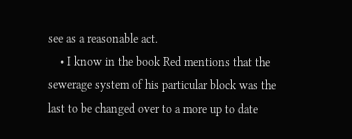see as a reasonable act.
    • I know in the book Red mentions that the sewerage system of his particular block was the last to be changed over to a more up to date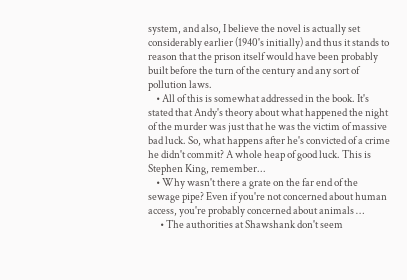system, and also, I believe the novel is actually set considerably earlier (1940's initially) and thus it stands to reason that the prison itself would have been probably built before the turn of the century and any sort of pollution laws.
    • All of this is somewhat addressed in the book. It's stated that Andy's theory about what happened the night of the murder was just that he was the victim of massive bad luck. So, what happens after he's convicted of a crime he didn't commit? A whole heap of good luck. This is Stephen King, remember...
    • Why wasn't there a grate on the far end of the sewage pipe? Even if you're not concerned about human access, you're probably concerned about animals …
      • The authorities at Shawshank don't seem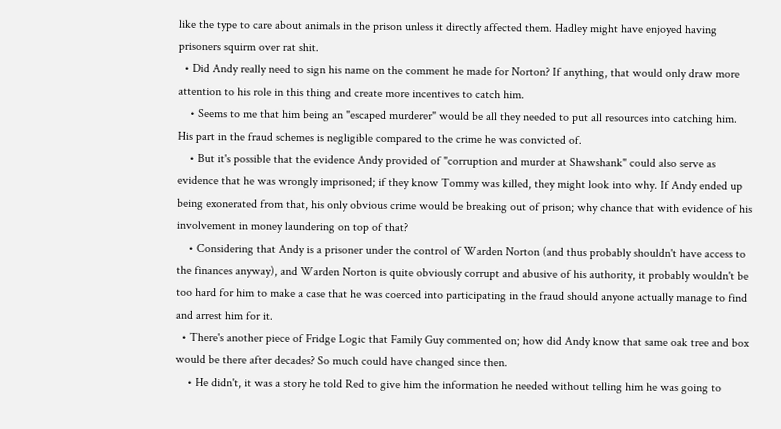like the type to care about animals in the prison unless it directly affected them. Hadley might have enjoyed having prisoners squirm over rat shit.
  • Did Andy really need to sign his name on the comment he made for Norton? If anything, that would only draw more attention to his role in this thing and create more incentives to catch him.
    • Seems to me that him being an "escaped murderer" would be all they needed to put all resources into catching him. His part in the fraud schemes is negligible compared to the crime he was convicted of.
    • But it's possible that the evidence Andy provided of "corruption and murder at Shawshank" could also serve as evidence that he was wrongly imprisoned; if they know Tommy was killed, they might look into why. If Andy ended up being exonerated from that, his only obvious crime would be breaking out of prison; why chance that with evidence of his involvement in money laundering on top of that?
    • Considering that Andy is a prisoner under the control of Warden Norton (and thus probably shouldn't have access to the finances anyway), and Warden Norton is quite obviously corrupt and abusive of his authority, it probably wouldn't be too hard for him to make a case that he was coerced into participating in the fraud should anyone actually manage to find and arrest him for it.
  • There's another piece of Fridge Logic that Family Guy commented on; how did Andy know that same oak tree and box would be there after decades? So much could have changed since then.
    • He didn't, it was a story he told Red to give him the information he needed without telling him he was going to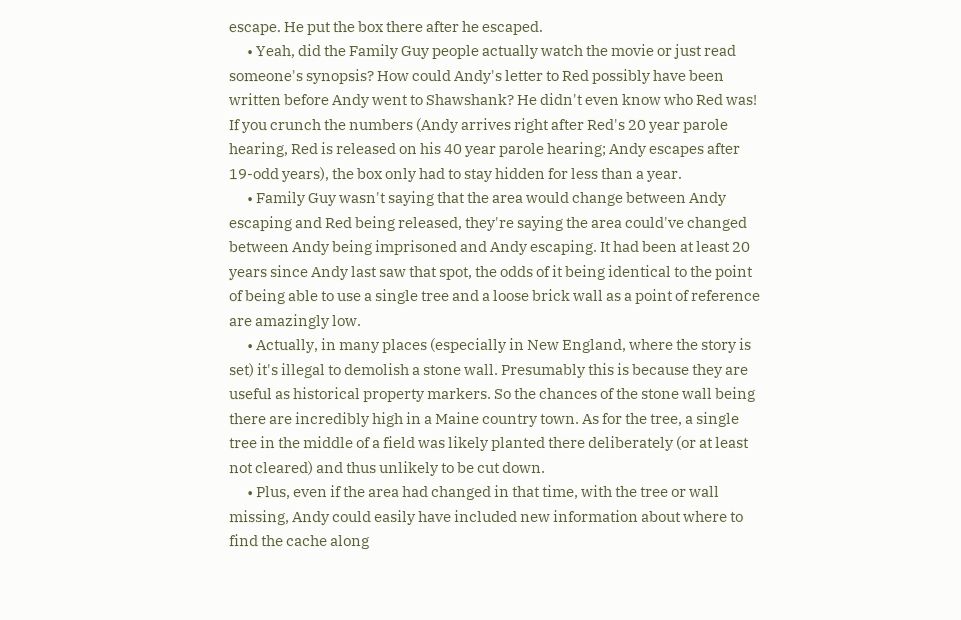escape. He put the box there after he escaped.
      • Yeah, did the Family Guy people actually watch the movie or just read someone's synopsis? How could Andy's letter to Red possibly have been written before Andy went to Shawshank? He didn't even know who Red was! If you crunch the numbers (Andy arrives right after Red's 20 year parole hearing, Red is released on his 40 year parole hearing; Andy escapes after 19-odd years), the box only had to stay hidden for less than a year.
      • Family Guy wasn't saying that the area would change between Andy escaping and Red being released, they're saying the area could've changed between Andy being imprisoned and Andy escaping. It had been at least 20 years since Andy last saw that spot, the odds of it being identical to the point of being able to use a single tree and a loose brick wall as a point of reference are amazingly low.
      • Actually, in many places (especially in New England, where the story is set) it's illegal to demolish a stone wall. Presumably this is because they are useful as historical property markers. So the chances of the stone wall being there are incredibly high in a Maine country town. As for the tree, a single tree in the middle of a field was likely planted there deliberately (or at least not cleared) and thus unlikely to be cut down.
      • Plus, even if the area had changed in that time, with the tree or wall missing, Andy could easily have included new information about where to find the cache along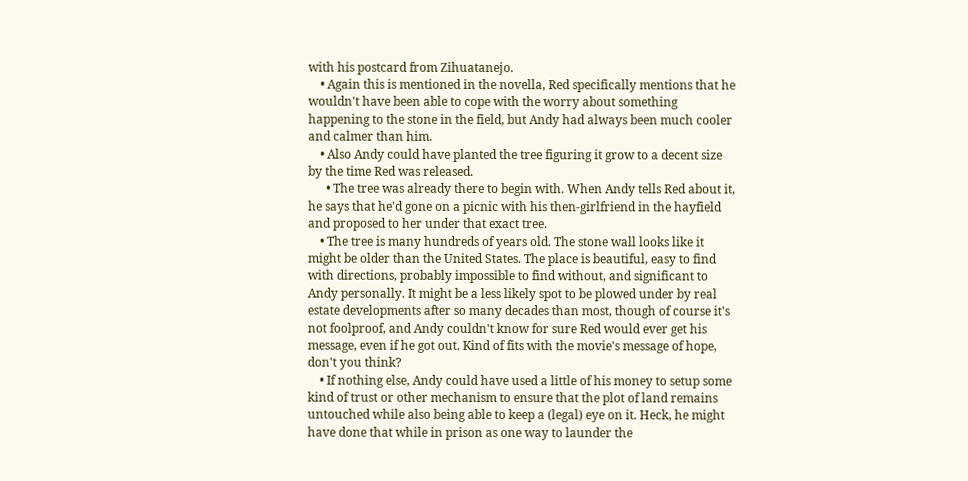with his postcard from Zihuatanejo.
    • Again this is mentioned in the novella, Red specifically mentions that he wouldn't have been able to cope with the worry about something happening to the stone in the field, but Andy had always been much cooler and calmer than him.
    • Also Andy could have planted the tree figuring it grow to a decent size by the time Red was released.
      • The tree was already there to begin with. When Andy tells Red about it, he says that he'd gone on a picnic with his then-girlfriend in the hayfield and proposed to her under that exact tree.
    • The tree is many hundreds of years old. The stone wall looks like it might be older than the United States. The place is beautiful, easy to find with directions, probably impossible to find without, and significant to Andy personally. It might be a less likely spot to be plowed under by real estate developments after so many decades than most, though of course it's not foolproof, and Andy couldn't know for sure Red would ever get his message, even if he got out. Kind of fits with the movie's message of hope, don't you think?
    • If nothing else, Andy could have used a little of his money to setup some kind of trust or other mechanism to ensure that the plot of land remains untouched while also being able to keep a (legal) eye on it. Heck, he might have done that while in prison as one way to launder the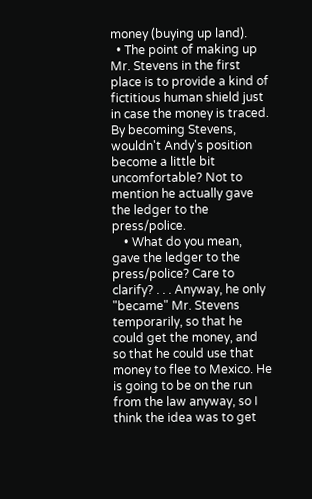money (buying up land).
  • The point of making up Mr. Stevens in the first place is to provide a kind of fictitious human shield just in case the money is traced. By becoming Stevens, wouldn't Andy's position become a little bit uncomfortable? Not to mention he actually gave the ledger to the press/police.
    • What do you mean, gave the ledger to the press/police? Care to clarify? . . . Anyway, he only "became" Mr. Stevens temporarily, so that he could get the money, and so that he could use that money to flee to Mexico. He is going to be on the run from the law anyway, so I think the idea was to get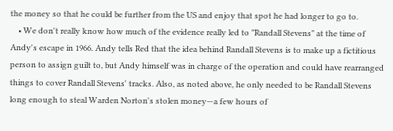the money so that he could be further from the US and enjoy that spot he had longer to go to.
    • We don't really know how much of the evidence really led to "Randall Stevens" at the time of Andy's escape in 1966. Andy tells Red that the idea behind Randall Stevens is to make up a fictitious person to assign guilt to, but Andy himself was in charge of the operation and could have rearranged things to cover Randall Stevens' tracks. Also, as noted above, he only needed to be Randall Stevens long enough to steal Warden Norton's stolen money—a few hours of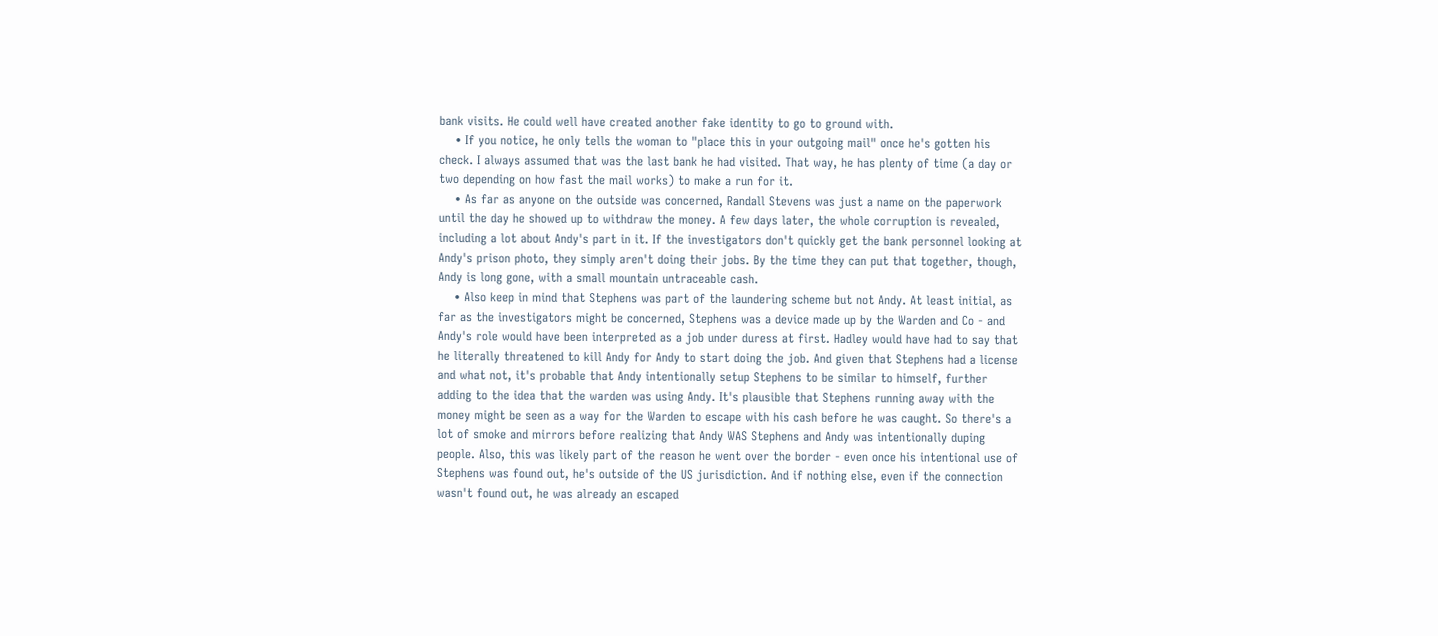bank visits. He could well have created another fake identity to go to ground with.
    • If you notice, he only tells the woman to "place this in your outgoing mail" once he's gotten his check. I always assumed that was the last bank he had visited. That way, he has plenty of time (a day or two depending on how fast the mail works) to make a run for it.
    • As far as anyone on the outside was concerned, Randall Stevens was just a name on the paperwork until the day he showed up to withdraw the money. A few days later, the whole corruption is revealed, including a lot about Andy's part in it. If the investigators don't quickly get the bank personnel looking at Andy's prison photo, they simply aren't doing their jobs. By the time they can put that together, though, Andy is long gone, with a small mountain untraceable cash.
    • Also keep in mind that Stephens was part of the laundering scheme but not Andy. At least initial, as far as the investigators might be concerned, Stephens was a device made up by the Warden and Co - and Andy's role would have been interpreted as a job under duress at first. Hadley would have had to say that he literally threatened to kill Andy for Andy to start doing the job. And given that Stephens had a license and what not, it's probable that Andy intentionally setup Stephens to be similar to himself, further adding to the idea that the warden was using Andy. It's plausible that Stephens running away with the money might be seen as a way for the Warden to escape with his cash before he was caught. So there's a lot of smoke and mirrors before realizing that Andy WAS Stephens and Andy was intentionally duping people. Also, this was likely part of the reason he went over the border - even once his intentional use of Stephens was found out, he's outside of the US jurisdiction. And if nothing else, even if the connection wasn't found out, he was already an escaped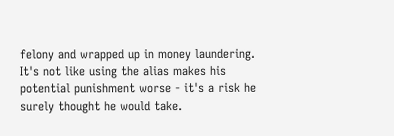felony and wrapped up in money laundering. It's not like using the alias makes his potential punishment worse - it's a risk he surely thought he would take.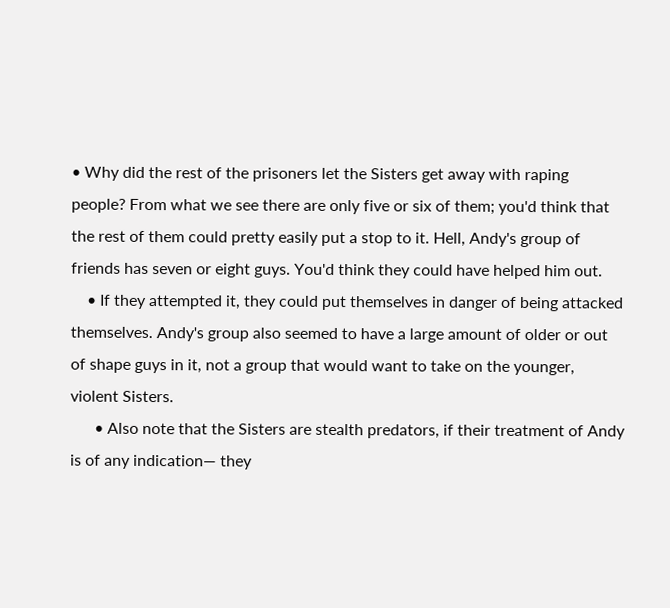• Why did the rest of the prisoners let the Sisters get away with raping people? From what we see there are only five or six of them; you'd think that the rest of them could pretty easily put a stop to it. Hell, Andy's group of friends has seven or eight guys. You'd think they could have helped him out.
    • If they attempted it, they could put themselves in danger of being attacked themselves. Andy's group also seemed to have a large amount of older or out of shape guys in it, not a group that would want to take on the younger, violent Sisters.
      • Also note that the Sisters are stealth predators, if their treatment of Andy is of any indication— they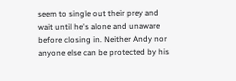seem to single out their prey and wait until he's alone and unaware before closing in. Neither Andy nor anyone else can be protected by his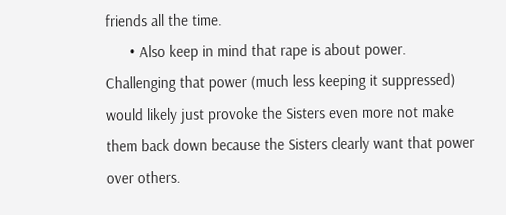friends all the time.
      • Also keep in mind that rape is about power. Challenging that power (much less keeping it suppressed) would likely just provoke the Sisters even more not make them back down because the Sisters clearly want that power over others.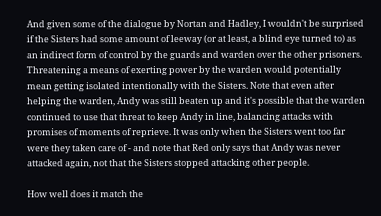And given some of the dialogue by Nortan and Hadley, I wouldn't be surprised if the Sisters had some amount of leeway (or at least, a blind eye turned to) as an indirect form of control by the guards and warden over the other prisoners. Threatening a means of exerting power by the warden would potentially mean getting isolated intentionally with the Sisters. Note that even after helping the warden, Andy was still beaten up and it's possible that the warden continued to use that threat to keep Andy in line, balancing attacks with promises of moments of reprieve. It was only when the Sisters went too far were they taken care of - and note that Red only says that Andy was never attacked again, not that the Sisters stopped attacking other people.

How well does it match the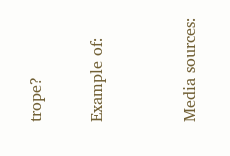trope?

Example of:


Media sources: